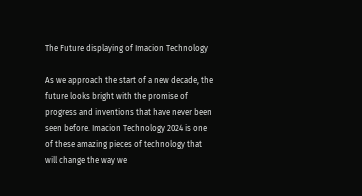The Future displaying of Imacion Technology

As we approach the start of a new decade, the future looks bright with the promise of progress and inventions that have never been seen before. Imacion Technology 2024 is one of these amazing pieces of technology that will change the way we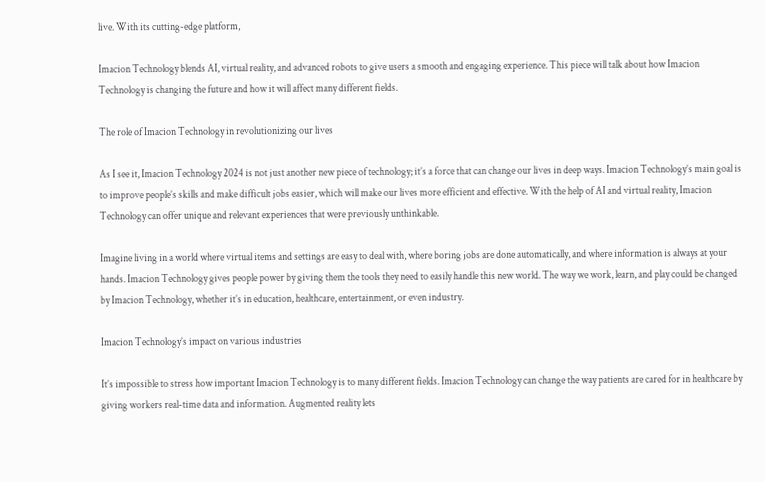live. With its cutting-edge platform,

Imacion Technology blends AI, virtual reality, and advanced robots to give users a smooth and engaging experience. This piece will talk about how Imacion Technology is changing the future and how it will affect many different fields.

The role of Imacion Technology in revolutionizing our lives

As I see it, Imacion Technology 2024 is not just another new piece of technology; it’s a force that can change our lives in deep ways. Imacion Technology’s main goal is to improve people’s skills and make difficult jobs easier, which will make our lives more efficient and effective. With the help of AI and virtual reality, Imacion Technology can offer unique and relevant experiences that were previously unthinkable.

Imagine living in a world where virtual items and settings are easy to deal with, where boring jobs are done automatically, and where information is always at your hands. Imacion Technology gives people power by giving them the tools they need to easily handle this new world. The way we work, learn, and play could be changed by Imacion Technology, whether it’s in education, healthcare, entertainment, or even industry.

Imacion Technology’s impact on various industries

It’s impossible to stress how important Imacion Technology is to many different fields. Imacion Technology can change the way patients are cared for in healthcare by giving workers real-time data and information. Augmented reality lets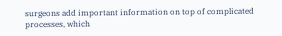surgeons add important information on top of complicated processes, which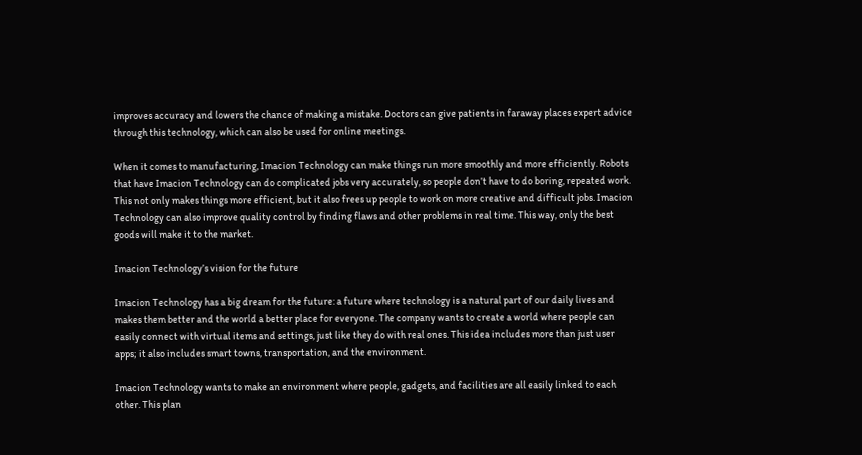improves accuracy and lowers the chance of making a mistake. Doctors can give patients in faraway places expert advice through this technology, which can also be used for online meetings.

When it comes to manufacturing, Imacion Technology can make things run more smoothly and more efficiently. Robots that have Imacion Technology can do complicated jobs very accurately, so people don’t have to do boring, repeated work. This not only makes things more efficient, but it also frees up people to work on more creative and difficult jobs. Imacion Technology can also improve quality control by finding flaws and other problems in real time. This way, only the best goods will make it to the market.

Imacion Technology’s vision for the future

Imacion Technology has a big dream for the future: a future where technology is a natural part of our daily lives and makes them better and the world a better place for everyone. The company wants to create a world where people can easily connect with virtual items and settings, just like they do with real ones. This idea includes more than just user apps; it also includes smart towns, transportation, and the environment.

Imacion Technology wants to make an environment where people, gadgets, and facilities are all easily linked to each other. This plan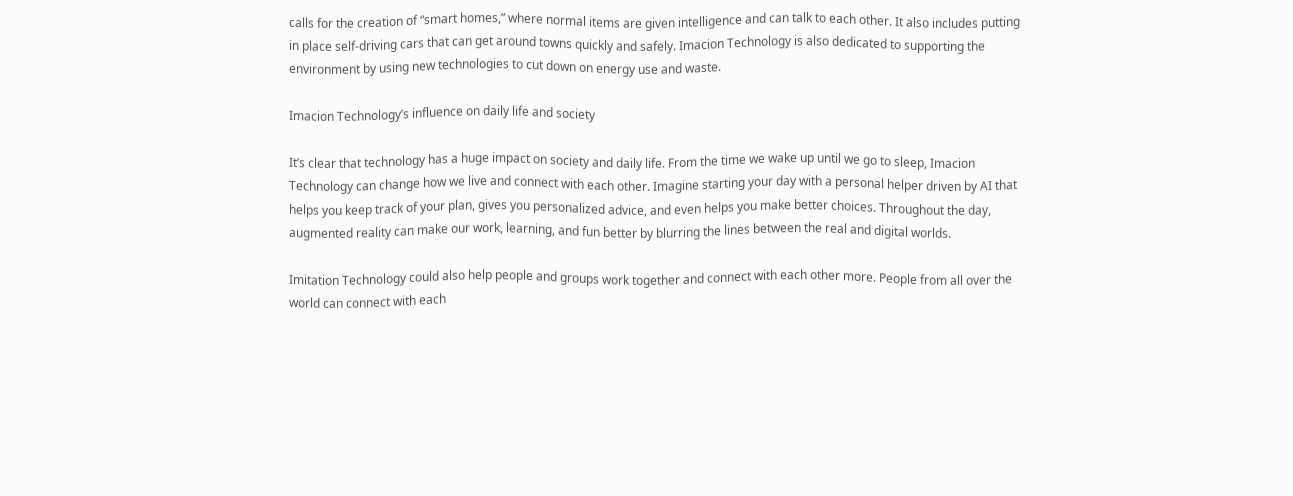calls for the creation of “smart homes,” where normal items are given intelligence and can talk to each other. It also includes putting in place self-driving cars that can get around towns quickly and safely. Imacion Technology is also dedicated to supporting the environment by using new technologies to cut down on energy use and waste.

Imacion Technology’s influence on daily life and society

It’s clear that technology has a huge impact on society and daily life. From the time we wake up until we go to sleep, Imacion Technology can change how we live and connect with each other. Imagine starting your day with a personal helper driven by AI that helps you keep track of your plan, gives you personalized advice, and even helps you make better choices. Throughout the day, augmented reality can make our work, learning, and fun better by blurring the lines between the real and digital worlds.

Imitation Technology could also help people and groups work together and connect with each other more. People from all over the world can connect with each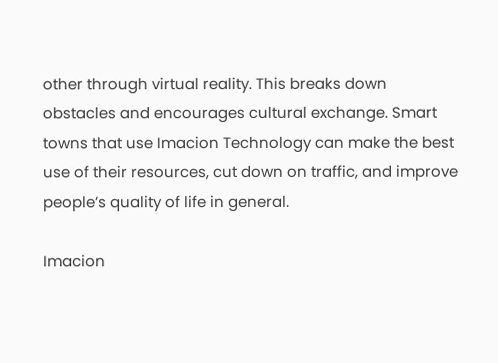other through virtual reality. This breaks down obstacles and encourages cultural exchange. Smart towns that use Imacion Technology can make the best use of their resources, cut down on traffic, and improve people’s quality of life in general.

Imacion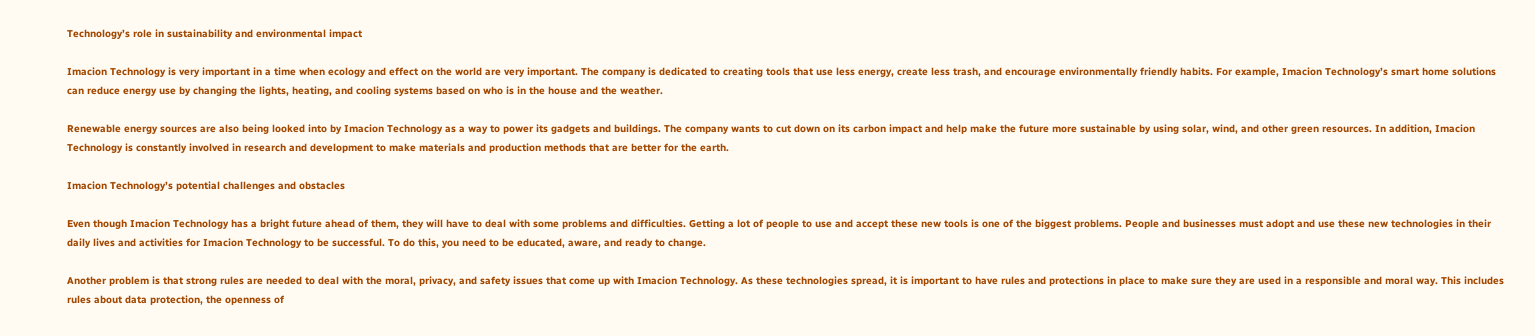Technology’s role in sustainability and environmental impact

Imacion Technology is very important in a time when ecology and effect on the world are very important. The company is dedicated to creating tools that use less energy, create less trash, and encourage environmentally friendly habits. For example, Imacion Technology’s smart home solutions can reduce energy use by changing the lights, heating, and cooling systems based on who is in the house and the weather.

Renewable energy sources are also being looked into by Imacion Technology as a way to power its gadgets and buildings. The company wants to cut down on its carbon impact and help make the future more sustainable by using solar, wind, and other green resources. In addition, Imacion Technology is constantly involved in research and development to make materials and production methods that are better for the earth.

Imacion Technology’s potential challenges and obstacles

Even though Imacion Technology has a bright future ahead of them, they will have to deal with some problems and difficulties. Getting a lot of people to use and accept these new tools is one of the biggest problems. People and businesses must adopt and use these new technologies in their daily lives and activities for Imacion Technology to be successful. To do this, you need to be educated, aware, and ready to change.

Another problem is that strong rules are needed to deal with the moral, privacy, and safety issues that come up with Imacion Technology. As these technologies spread, it is important to have rules and protections in place to make sure they are used in a responsible and moral way. This includes rules about data protection, the openness of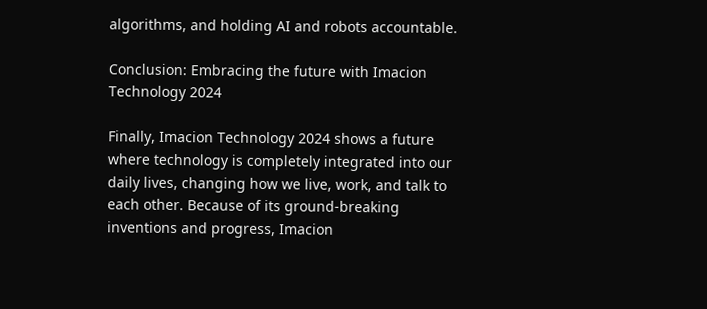algorithms, and holding AI and robots accountable.

Conclusion: Embracing the future with Imacion Technology 2024

Finally, Imacion Technology 2024 shows a future where technology is completely integrated into our daily lives, changing how we live, work, and talk to each other. Because of its ground-breaking inventions and progress, Imacion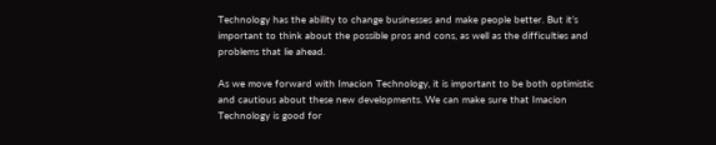Technology has the ability to change businesses and make people better. But it’s important to think about the possible pros and cons, as well as the difficulties and problems that lie ahead.

As we move forward with Imacion Technology, it is important to be both optimistic and cautious about these new developments. We can make sure that Imacion Technology is good for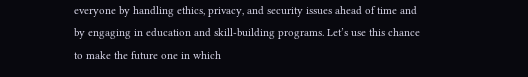everyone by handling ethics, privacy, and security issues ahead of time and by engaging in education and skill-building programs. Let’s use this chance to make the future one in which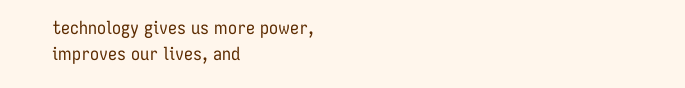technology gives us more power, improves our lives, and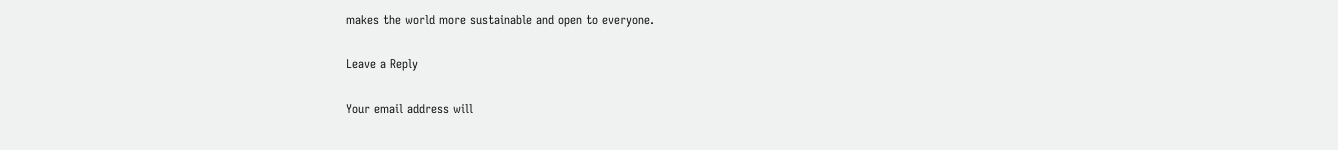makes the world more sustainable and open to everyone.

Leave a Reply

Your email address will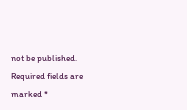not be published. Required fields are marked *